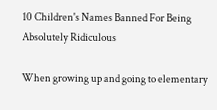10 Children's Names Banned For Being Absolutely Ridiculous

When growing up and going to elementary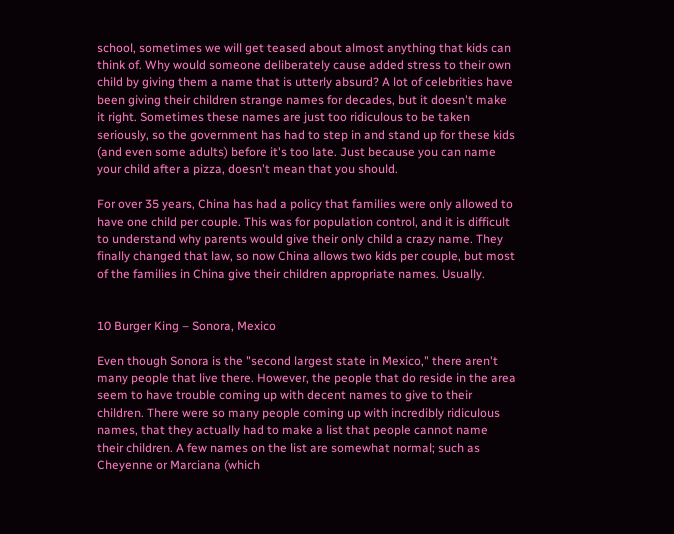school, sometimes we will get teased about almost anything that kids can think of. Why would someone deliberately cause added stress to their own child by giving them a name that is utterly absurd? A lot of celebrities have been giving their children strange names for decades, but it doesn't make it right. Sometimes these names are just too ridiculous to be taken seriously, so the government has had to step in and stand up for these kids (and even some adults) before it's too late. Just because you can name your child after a pizza, doesn't mean that you should.

For over 35 years, China has had a policy that families were only allowed to have one child per couple. This was for population control, and it is difficult to understand why parents would give their only child a crazy name. They finally changed that law, so now China allows two kids per couple, but most of the families in China give their children appropriate names. Usually.


10 Burger King – Sonora, Mexico

Even though Sonora is the "second largest state in Mexico," there aren't many people that live there. However, the people that do reside in the area seem to have trouble coming up with decent names to give to their children. There were so many people coming up with incredibly ridiculous names, that they actually had to make a list that people cannot name their children. A few names on the list are somewhat normal; such as Cheyenne or Marciana (which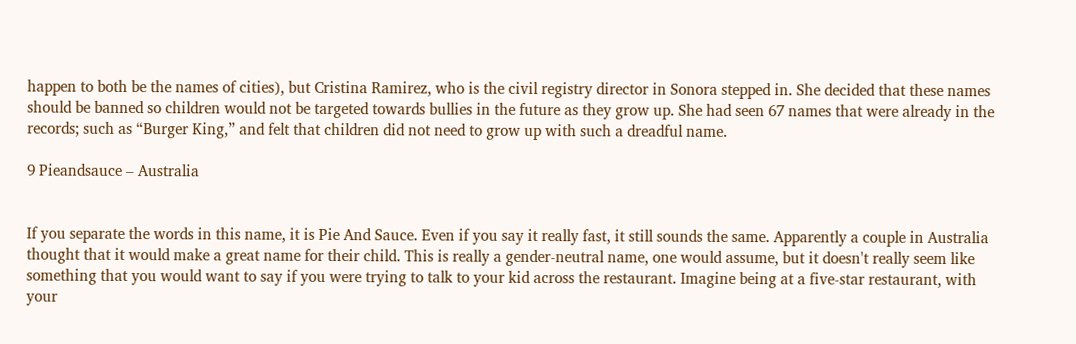happen to both be the names of cities), but Cristina Ramirez, who is the civil registry director in Sonora stepped in. She decided that these names should be banned so children would not be targeted towards bullies in the future as they grow up. She had seen 67 names that were already in the records; such as “Burger King,” and felt that children did not need to grow up with such a dreadful name.

9 Pieandsauce – Australia


If you separate the words in this name, it is Pie And Sauce. Even if you say it really fast, it still sounds the same. Apparently a couple in Australia thought that it would make a great name for their child. This is really a gender-neutral name, one would assume, but it doesn't really seem like something that you would want to say if you were trying to talk to your kid across the restaurant. Imagine being at a five-star restaurant, with your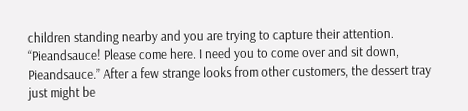children standing nearby and you are trying to capture their attention. “Pieandsauce! Please come here. I need you to come over and sit down, Pieandsauce.” After a few strange looks from other customers, the dessert tray just might be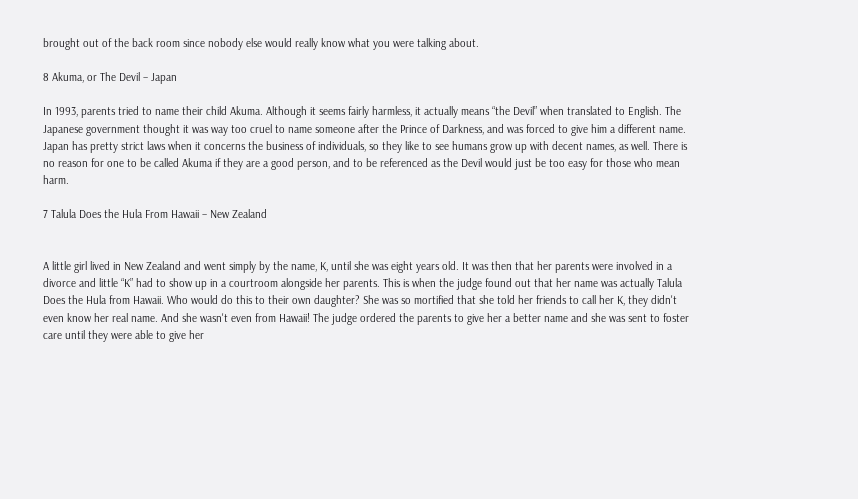brought out of the back room since nobody else would really know what you were talking about.

8 Akuma, or The Devil – Japan

In 1993, parents tried to name their child Akuma. Although it seems fairly harmless, it actually means “the Devil” when translated to English. The Japanese government thought it was way too cruel to name someone after the Prince of Darkness, and was forced to give him a different name. Japan has pretty strict laws when it concerns the business of individuals, so they like to see humans grow up with decent names, as well. There is no reason for one to be called Akuma if they are a good person, and to be referenced as the Devil would just be too easy for those who mean harm.

7 Talula Does the Hula From Hawaii – New Zealand


A little girl lived in New Zealand and went simply by the name, K, until she was eight years old. It was then that her parents were involved in a divorce and little “K” had to show up in a courtroom alongside her parents. This is when the judge found out that her name was actually Talula Does the Hula from Hawaii. Who would do this to their own daughter? She was so mortified that she told her friends to call her K, they didn't even know her real name. And she wasn't even from Hawaii! The judge ordered the parents to give her a better name and she was sent to foster care until they were able to give her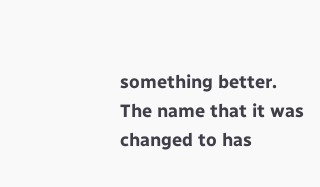something better. The name that it was changed to has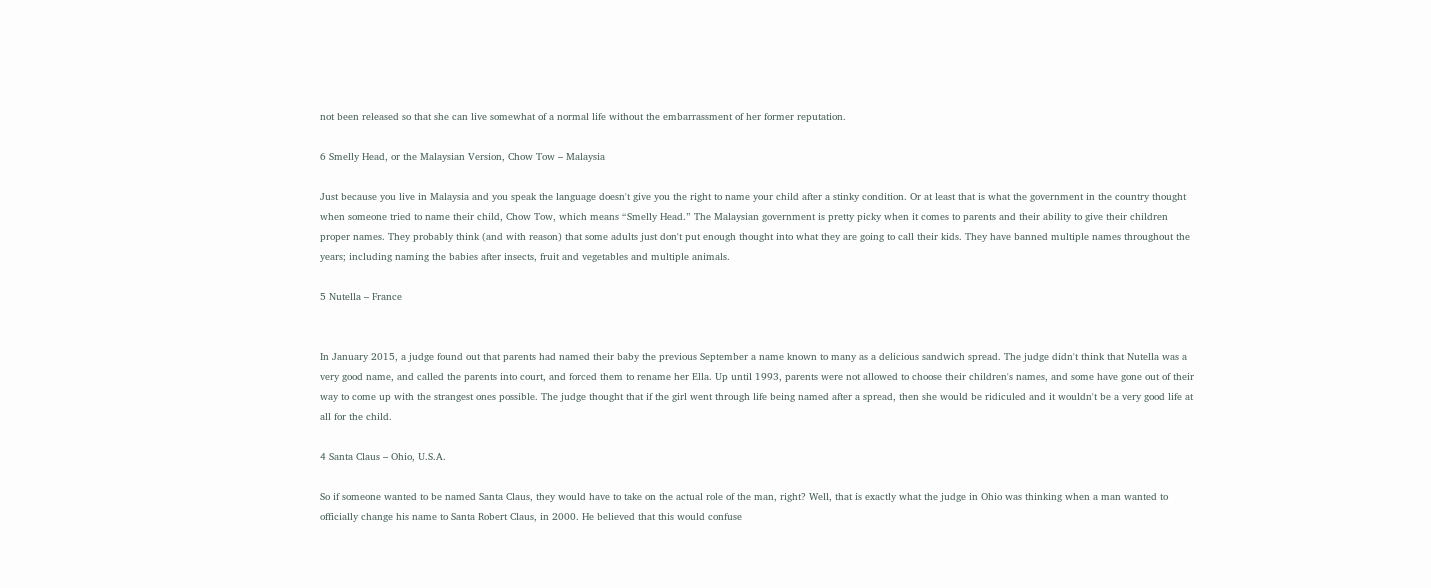not been released so that she can live somewhat of a normal life without the embarrassment of her former reputation.

6 Smelly Head, or the Malaysian Version, Chow Tow – Malaysia

Just because you live in Malaysia and you speak the language doesn't give you the right to name your child after a stinky condition. Or at least that is what the government in the country thought when someone tried to name their child, Chow Tow, which means “Smelly Head.” The Malaysian government is pretty picky when it comes to parents and their ability to give their children proper names. They probably think (and with reason) that some adults just don't put enough thought into what they are going to call their kids. They have banned multiple names throughout the years; including naming the babies after insects, fruit and vegetables and multiple animals.

5 Nutella – France


In January 2015, a judge found out that parents had named their baby the previous September a name known to many as a delicious sandwich spread. The judge didn't think that Nutella was a very good name, and called the parents into court, and forced them to rename her Ella. Up until 1993, parents were not allowed to choose their children's names, and some have gone out of their way to come up with the strangest ones possible. The judge thought that if the girl went through life being named after a spread, then she would be ridiculed and it wouldn't be a very good life at all for the child.

4 Santa Claus – Ohio, U.S.A.

So if someone wanted to be named Santa Claus, they would have to take on the actual role of the man, right? Well, that is exactly what the judge in Ohio was thinking when a man wanted to officially change his name to Santa Robert Claus, in 2000. He believed that this would confuse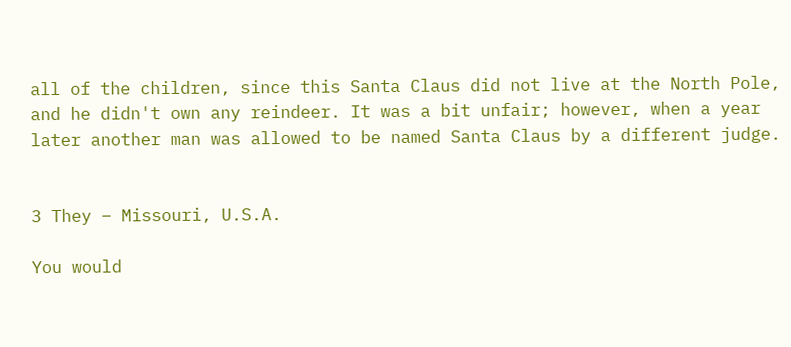all of the children, since this Santa Claus did not live at the North Pole, and he didn't own any reindeer. It was a bit unfair; however, when a year later another man was allowed to be named Santa Claus by a different judge.


3 They – Missouri, U.S.A.

You would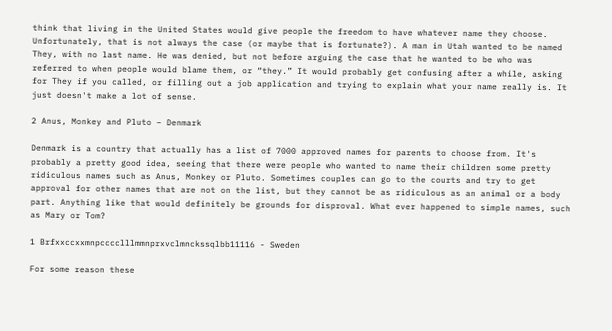think that living in the United States would give people the freedom to have whatever name they choose. Unfortunately, that is not always the case (or maybe that is fortunate?). A man in Utah wanted to be named They, with no last name. He was denied, but not before arguing the case that he wanted to be who was referred to when people would blame them, or “they.” It would probably get confusing after a while, asking for They if you called, or filling out a job application and trying to explain what your name really is. It just doesn't make a lot of sense.

2 Anus, Monkey and Pluto – Denmark

Denmark is a country that actually has a list of 7000 approved names for parents to choose from. It's probably a pretty good idea, seeing that there were people who wanted to name their children some pretty ridiculous names such as Anus, Monkey or Pluto. Sometimes couples can go to the courts and try to get approval for other names that are not on the list, but they cannot be as ridiculous as an animal or a body part. Anything like that would definitely be grounds for disproval. What ever happened to simple names, such as Mary or Tom?

1 Brfxxccxxmnpcccclllmmnprxvclmnckssqlbb11116 - Sweden

For some reason these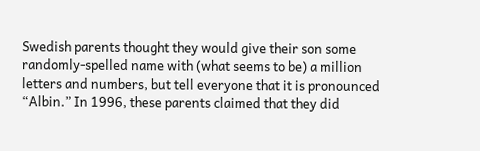Swedish parents thought they would give their son some randomly-spelled name with (what seems to be) a million letters and numbers, but tell everyone that it is pronounced “Albin.” In 1996, these parents claimed that they did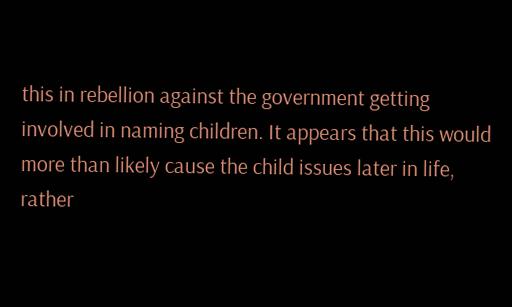this in rebellion against the government getting involved in naming children. It appears that this would more than likely cause the child issues later in life, rather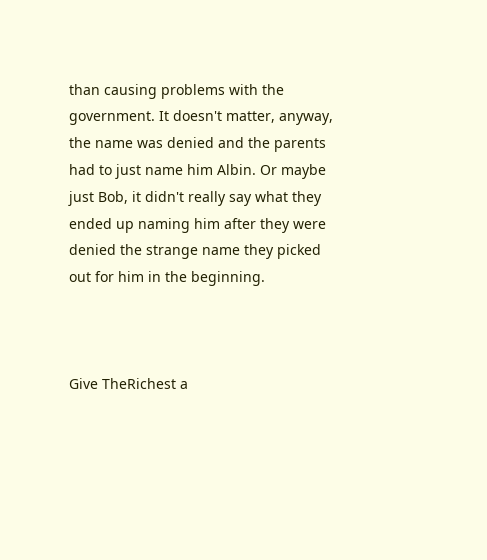than causing problems with the government. It doesn't matter, anyway, the name was denied and the parents had to just name him Albin. Or maybe just Bob, it didn't really say what they ended up naming him after they were denied the strange name they picked out for him in the beginning.



Give TheRichest a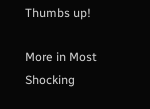Thumbs up!

More in Most Shocking